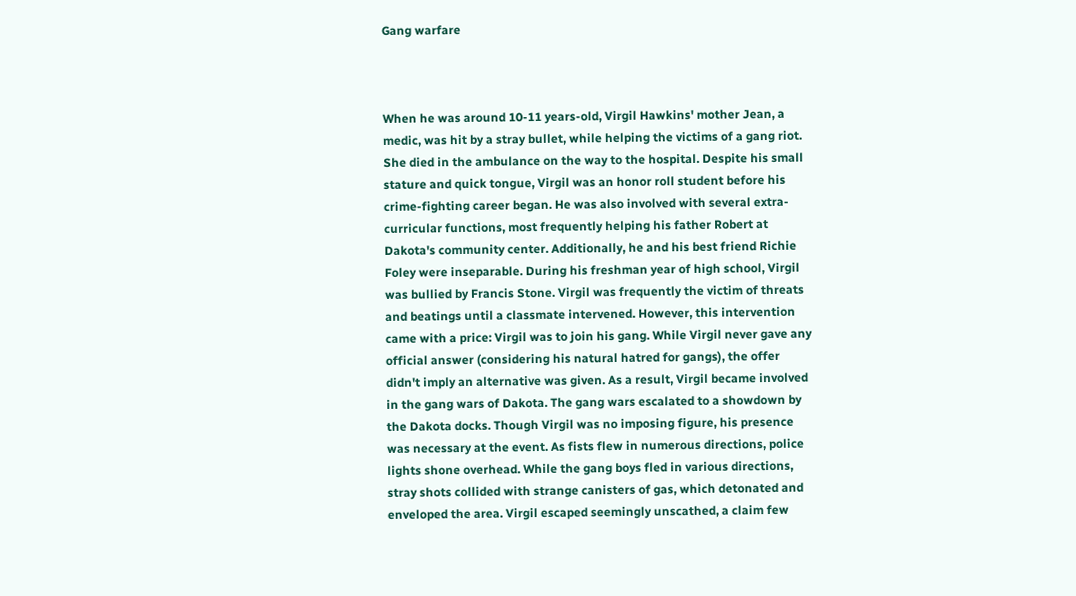Gang warfare



When he was around 10-11 years-old, Virgil Hawkins' mother Jean, a medic, was hit by a stray bullet, while helping the victims of a gang riot. She died in the ambulance on the way to the hospital. Despite his small stature and quick tongue, Virgil was an honor roll student before his crime-fighting career began. He was also involved with several extra-curricular functions, most frequently helping his father Robert at Dakota's community center. Additionally, he and his best friend Richie Foley were inseparable. During his freshman year of high school, Virgil was bullied by Francis Stone. Virgil was frequently the victim of threats and beatings until a classmate intervened. However, this intervention came with a price: Virgil was to join his gang. While Virgil never gave any official answer (considering his natural hatred for gangs), the offer didn't imply an alternative was given. As a result, Virgil became involved in the gang wars of Dakota. The gang wars escalated to a showdown by the Dakota docks. Though Virgil was no imposing figure, his presence was necessary at the event. As fists flew in numerous directions, police lights shone overhead. While the gang boys fled in various directions, stray shots collided with strange canisters of gas, which detonated and enveloped the area. Virgil escaped seemingly unscathed, a claim few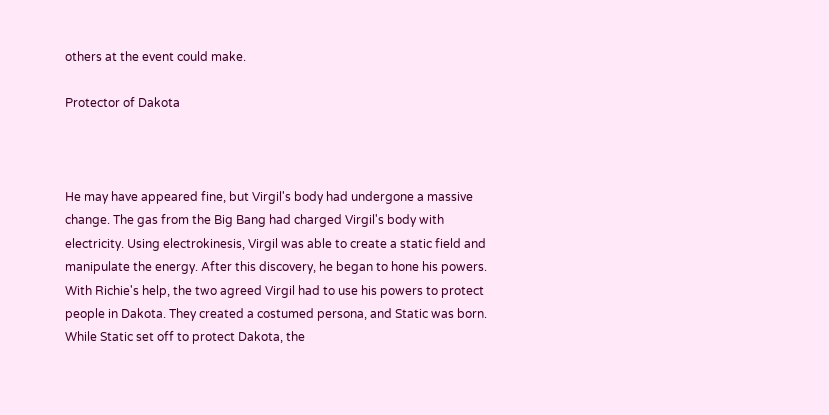others at the event could make.

Protector of Dakota



He may have appeared fine, but Virgil's body had undergone a massive change. The gas from the Big Bang had charged Virgil's body with electricity. Using electrokinesis, Virgil was able to create a static field and manipulate the energy. After this discovery, he began to hone his powers. With Richie's help, the two agreed Virgil had to use his powers to protect people in Dakota. They created a costumed persona, and Static was born. While Static set off to protect Dakota, the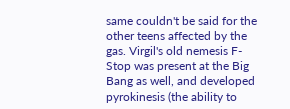same couldn't be said for the other teens affected by the gas. Virgil's old nemesis F-Stop was present at the Big Bang as well, and developed pyrokinesis (the ability to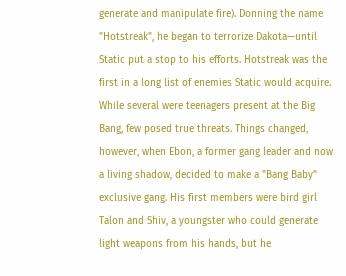generate and manipulate fire). Donning the name "Hotstreak", he began to terrorize Dakota—until Static put a stop to his efforts. Hotstreak was the first in a long list of enemies Static would acquire. While several were teenagers present at the Big Bang, few posed true threats. Things changed, however, when Ebon, a former gang leader and now a living shadow, decided to make a "Bang Baby" exclusive gang. His first members were bird girl Talon and Shiv, a youngster who could generate light weapons from his hands, but he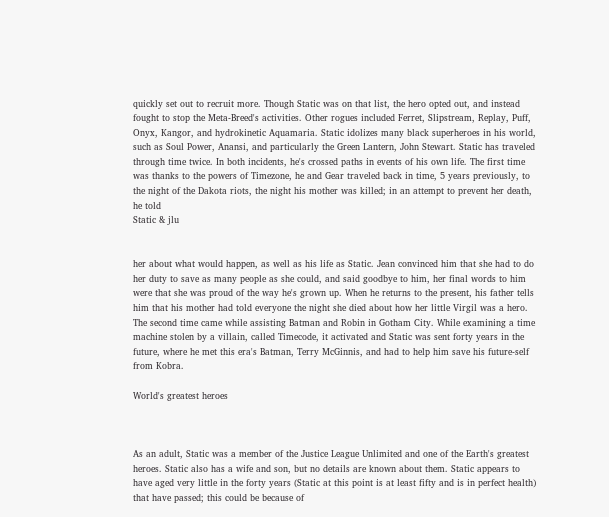quickly set out to recruit more. Though Static was on that list, the hero opted out, and instead fought to stop the Meta-Breed's activities. Other rogues included Ferret, Slipstream, Replay, Puff, Onyx, Kangor, and hydrokinetic Aquamaria. Static idolizes many black superheroes in his world, such as Soul Power, Anansi, and particularly the Green Lantern, John Stewart. Static has traveled through time twice. In both incidents, he's crossed paths in events of his own life. The first time was thanks to the powers of Timezone, he and Gear traveled back in time, 5 years previously, to the night of the Dakota riots, the night his mother was killed; in an attempt to prevent her death, he told
Static & jlu


her about what would happen, as well as his life as Static. Jean convinced him that she had to do her duty to save as many people as she could, and said goodbye to him, her final words to him were that she was proud of the way he's grown up. When he returns to the present, his father tells him that his mother had told everyone the night she died about how her little Virgil was a hero. The second time came while assisting Batman and Robin in Gotham City. While examining a time machine stolen by a villain, called Timecode, it activated and Static was sent forty years in the future, where he met this era's Batman, Terry McGinnis, and had to help him save his future-self from Kobra.

World's greatest heroes



As an adult, Static was a member of the Justice League Unlimited and one of the Earth's greatest heroes. Static also has a wife and son, but no details are known about them. Static appears to have aged very little in the forty years (Static at this point is at least fifty and is in perfect health) that have passed; this could be because of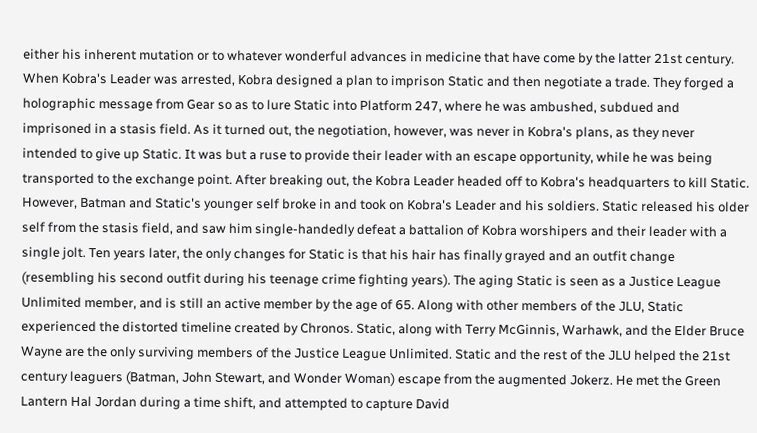either his inherent mutation or to whatever wonderful advances in medicine that have come by the latter 21st century. When Kobra's Leader was arrested, Kobra designed a plan to imprison Static and then negotiate a trade. They forged a holographic message from Gear so as to lure Static into Platform 247, where he was ambushed, subdued and imprisoned in a stasis field. As it turned out, the negotiation, however, was never in Kobra's plans, as they never intended to give up Static. It was but a ruse to provide their leader with an escape opportunity, while he was being transported to the exchange point. After breaking out, the Kobra Leader headed off to Kobra's headquarters to kill Static. However, Batman and Static's younger self broke in and took on Kobra's Leader and his soldiers. Static released his older self from the stasis field, and saw him single-handedly defeat a battalion of Kobra worshipers and their leader with a single jolt. Ten years later, the only changes for Static is that his hair has finally grayed and an outfit change (resembling his second outfit during his teenage crime fighting years). The aging Static is seen as a Justice League Unlimited member, and is still an active member by the age of 65. Along with other members of the JLU, Static experienced the distorted timeline created by Chronos. Static, along with Terry McGinnis, Warhawk, and the Elder Bruce Wayne are the only surviving members of the Justice League Unlimited. Static and the rest of the JLU helped the 21st century leaguers (Batman, John Stewart, and Wonder Woman) escape from the augmented Jokerz. He met the Green Lantern Hal Jordan during a time shift, and attempted to capture David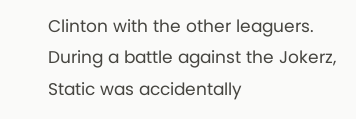Clinton with the other leaguers. During a battle against the Jokerz, Static was accidentally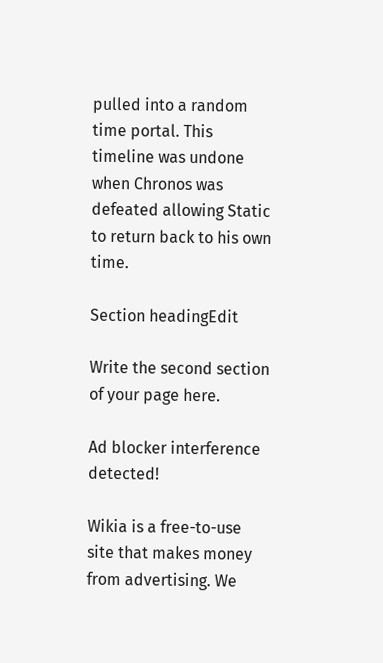pulled into a random time portal. This timeline was undone when Chronos was defeated allowing Static to return back to his own time.

Section headingEdit

Write the second section of your page here.

Ad blocker interference detected!

Wikia is a free-to-use site that makes money from advertising. We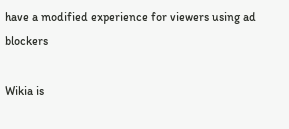have a modified experience for viewers using ad blockers

Wikia is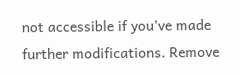not accessible if you’ve made further modifications. Remove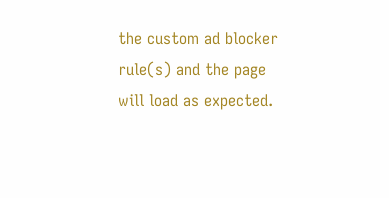the custom ad blocker rule(s) and the page will load as expected.